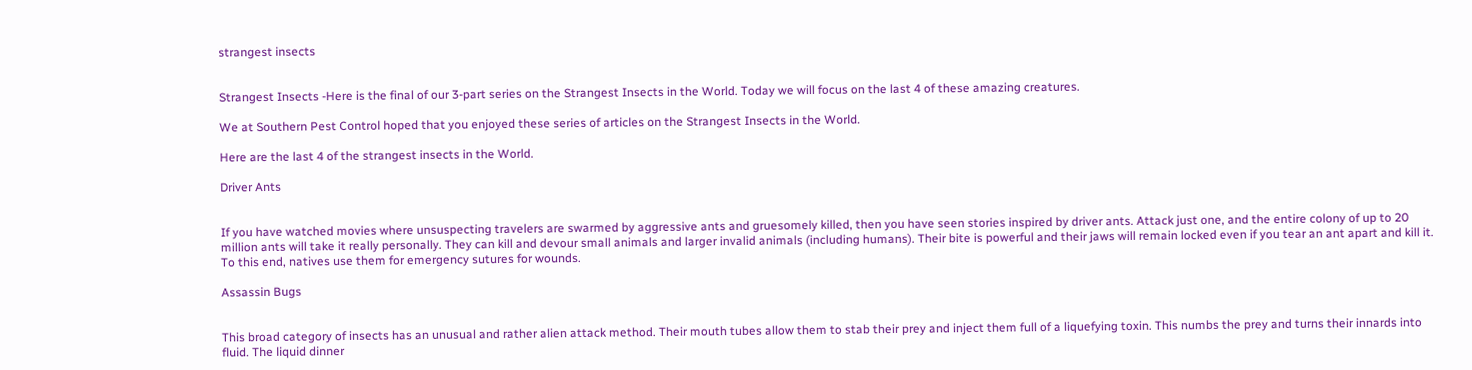strangest insects


Strangest Insects -Here is the final of our 3-part series on the Strangest Insects in the World. Today we will focus on the last 4 of these amazing creatures.

We at Southern Pest Control hoped that you enjoyed these series of articles on the Strangest Insects in the World.

Here are the last 4 of the strangest insects in the World.

Driver Ants


If you have watched movies where unsuspecting travelers are swarmed by aggressive ants and gruesomely killed, then you have seen stories inspired by driver ants. Attack just one, and the entire colony of up to 20 million ants will take it really personally. They can kill and devour small animals and larger invalid animals (including humans). Their bite is powerful and their jaws will remain locked even if you tear an ant apart and kill it. To this end, natives use them for emergency sutures for wounds.

Assassin Bugs


This broad category of insects has an unusual and rather alien attack method. Their mouth tubes allow them to stab their prey and inject them full of a liquefying toxin. This numbs the prey and turns their innards into fluid. The liquid dinner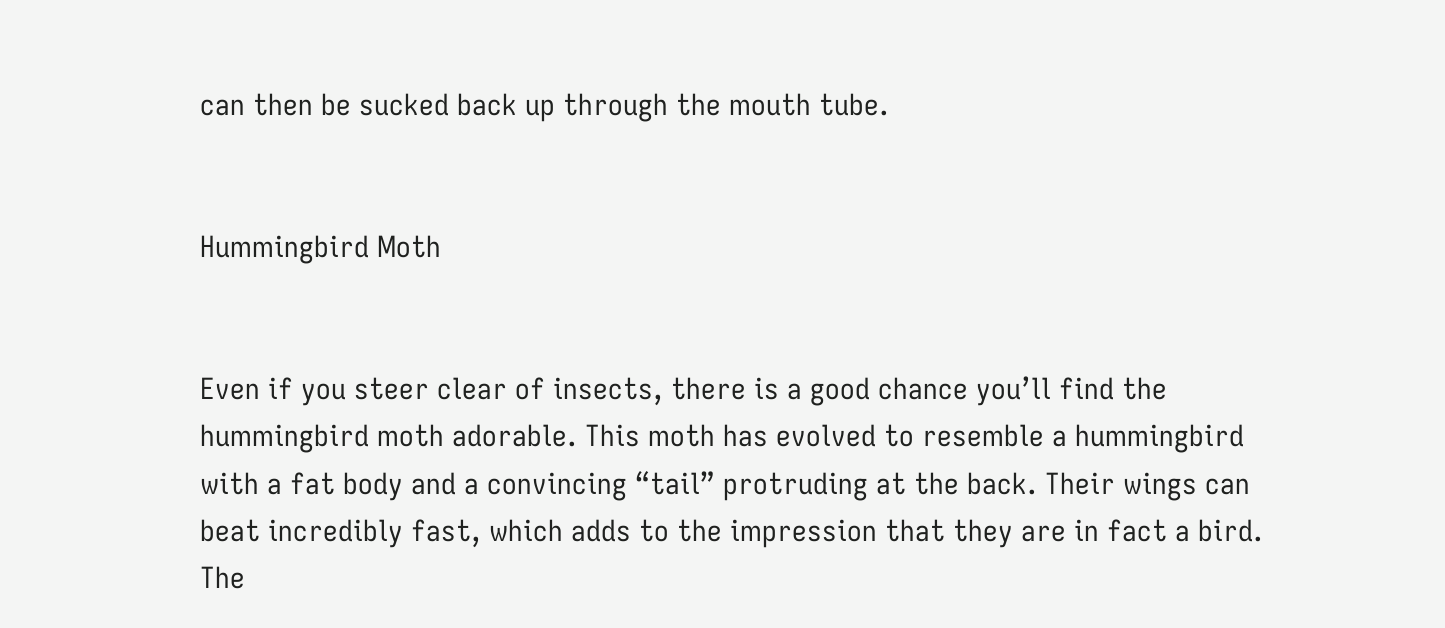can then be sucked back up through the mouth tube.


Hummingbird Moth


Even if you steer clear of insects, there is a good chance you’ll find the hummingbird moth adorable. This moth has evolved to resemble a hummingbird with a fat body and a convincing “tail” protruding at the back. Their wings can beat incredibly fast, which adds to the impression that they are in fact a bird. The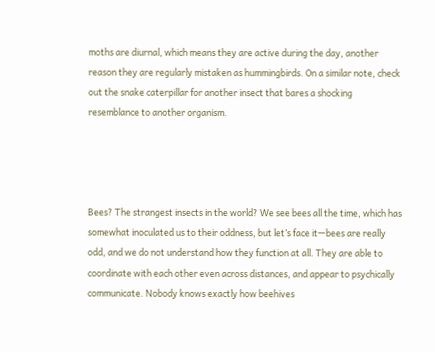moths are diurnal, which means they are active during the day, another reason they are regularly mistaken as hummingbirds. On a similar note, check out the snake caterpillar for another insect that bares a shocking resemblance to another organism.




Bees? The strangest insects in the world? We see bees all the time, which has somewhat inoculated us to their oddness, but let’s face it—bees are really odd, and we do not understand how they function at all. They are able to coordinate with each other even across distances, and appear to psychically communicate. Nobody knows exactly how beehives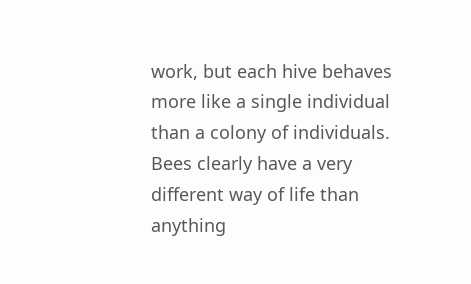work, but each hive behaves more like a single individual than a colony of individuals. Bees clearly have a very different way of life than anything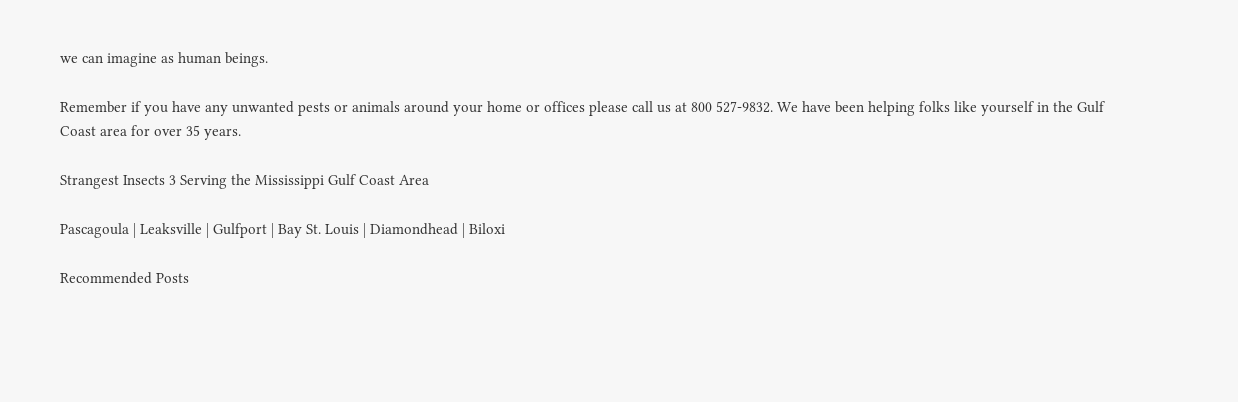we can imagine as human beings.

Remember if you have any unwanted pests or animals around your home or offices please call us at 800 527-9832. We have been helping folks like yourself in the Gulf Coast area for over 35 years.

Strangest Insects 3 Serving the Mississippi Gulf Coast Area

Pascagoula | Leaksville | Gulfport | Bay St. Louis | Diamondhead | Biloxi

Recommended Posts